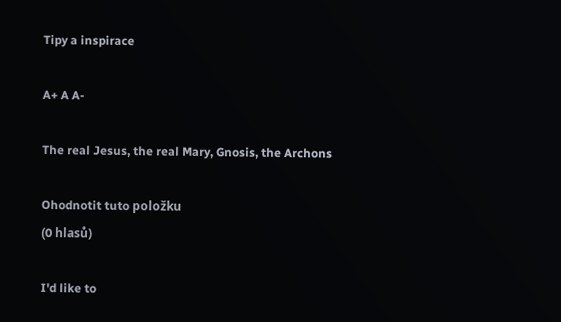Tipy a inspirace

A+ A A-

The real Jesus, the real Mary, Gnosis, the Archons

Ohodnotit tuto položku
(0 hlasů)

I'd like to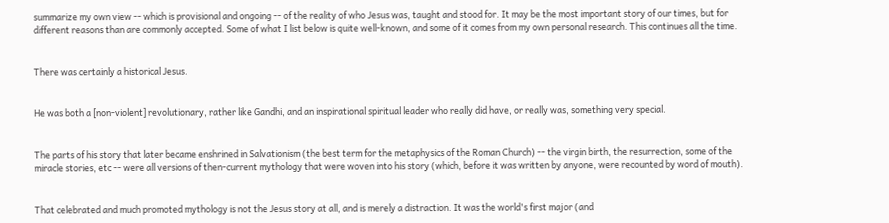summarize my own view -- which is provisional and ongoing -- of the reality of who Jesus was, taught and stood for. It may be the most important story of our times, but for different reasons than are commonly accepted. Some of what I list below is quite well-known, and some of it comes from my own personal research. This continues all the time.


There was certainly a historical Jesus.


He was both a [non-violent] revolutionary, rather like Gandhi, and an inspirational spiritual leader who really did have, or really was, something very special.


The parts of his story that later became enshrined in Salvationism (the best term for the metaphysics of the Roman Church) -- the virgin birth, the resurrection, some of the miracle stories, etc -- were all versions of then-current mythology that were woven into his story (which, before it was written by anyone, were recounted by word of mouth).


That celebrated and much promoted mythology is not the Jesus story at all, and is merely a distraction. It was the world's first major (and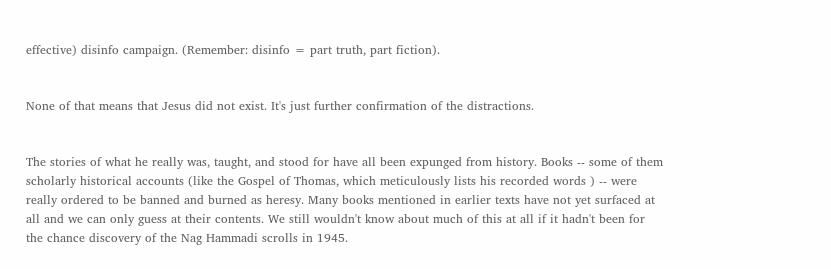effective) disinfo campaign. (Remember: disinfo = part truth, part fiction).


None of that means that Jesus did not exist. It's just further confirmation of the distractions.


The stories of what he really was, taught, and stood for have all been expunged from history. Books -- some of them scholarly historical accounts (like the Gospel of Thomas, which meticulously lists his recorded words ) -- were really ordered to be banned and burned as heresy. Many books mentioned in earlier texts have not yet surfaced at all and we can only guess at their contents. We still wouldn't know about much of this at all if it hadn't been for the chance discovery of the Nag Hammadi scrolls in 1945.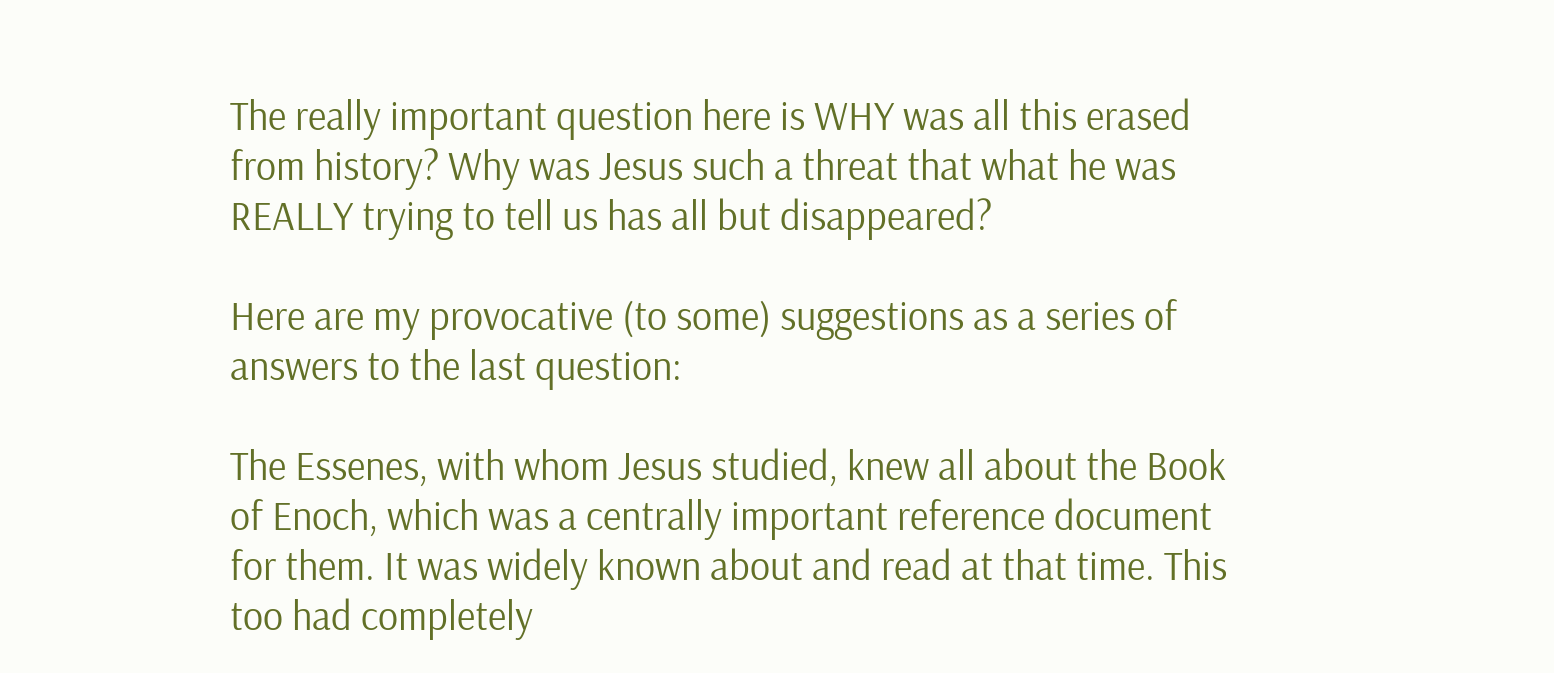The really important question here is WHY was all this erased from history? Why was Jesus such a threat that what he was REALLY trying to tell us has all but disappeared?

Here are my provocative (to some) suggestions as a series of answers to the last question:

The Essenes, with whom Jesus studied, knew all about the Book of Enoch, which was a centrally important reference document for them. It was widely known about and read at that time. This too had completely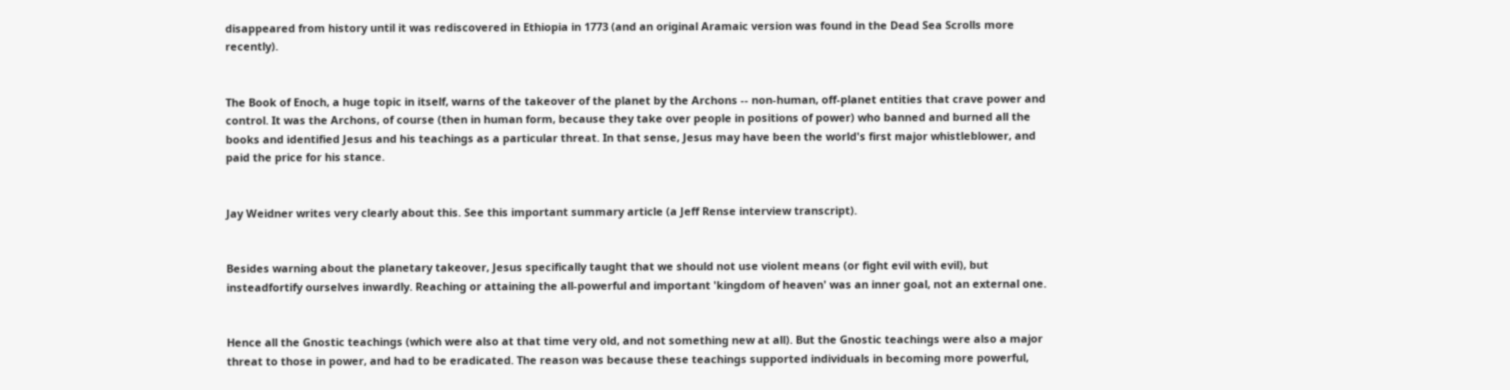disappeared from history until it was rediscovered in Ethiopia in 1773 (and an original Aramaic version was found in the Dead Sea Scrolls more recently).


The Book of Enoch, a huge topic in itself, warns of the takeover of the planet by the Archons -- non-human, off-planet entities that crave power and control. It was the Archons, of course (then in human form, because they take over people in positions of power) who banned and burned all the books and identified Jesus and his teachings as a particular threat. In that sense, Jesus may have been the world's first major whistleblower, and paid the price for his stance.


Jay Weidner writes very clearly about this. See this important summary article (a Jeff Rense interview transcript).


Besides warning about the planetary takeover, Jesus specifically taught that we should not use violent means (or fight evil with evil), but insteadfortify ourselves inwardly. Reaching or attaining the all-powerful and important 'kingdom of heaven' was an inner goal, not an external one.


Hence all the Gnostic teachings (which were also at that time very old, and not something new at all). But the Gnostic teachings were also a major threat to those in power, and had to be eradicated. The reason was because these teachings supported individuals in becoming more powerful,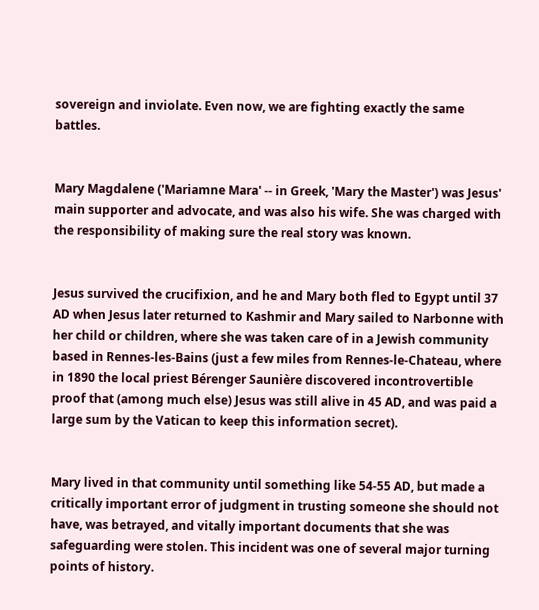sovereign and inviolate. Even now, we are fighting exactly the same battles.


Mary Magdalene ('Mariamne Mara' -- in Greek, 'Mary the Master') was Jesus' main supporter and advocate, and was also his wife. She was charged with the responsibility of making sure the real story was known.


Jesus survived the crucifixion, and he and Mary both fled to Egypt until 37 AD when Jesus later returned to Kashmir and Mary sailed to Narbonne with her child or children, where she was taken care of in a Jewish community based in Rennes-les-Bains (just a few miles from Rennes-le-Chateau, where in 1890 the local priest Bérenger Saunière discovered incontrovertible proof that (among much else) Jesus was still alive in 45 AD, and was paid a large sum by the Vatican to keep this information secret).


Mary lived in that community until something like 54-55 AD, but made a critically important error of judgment in trusting someone she should not have, was betrayed, and vitally important documents that she was safeguarding were stolen. This incident was one of several major turning points of history.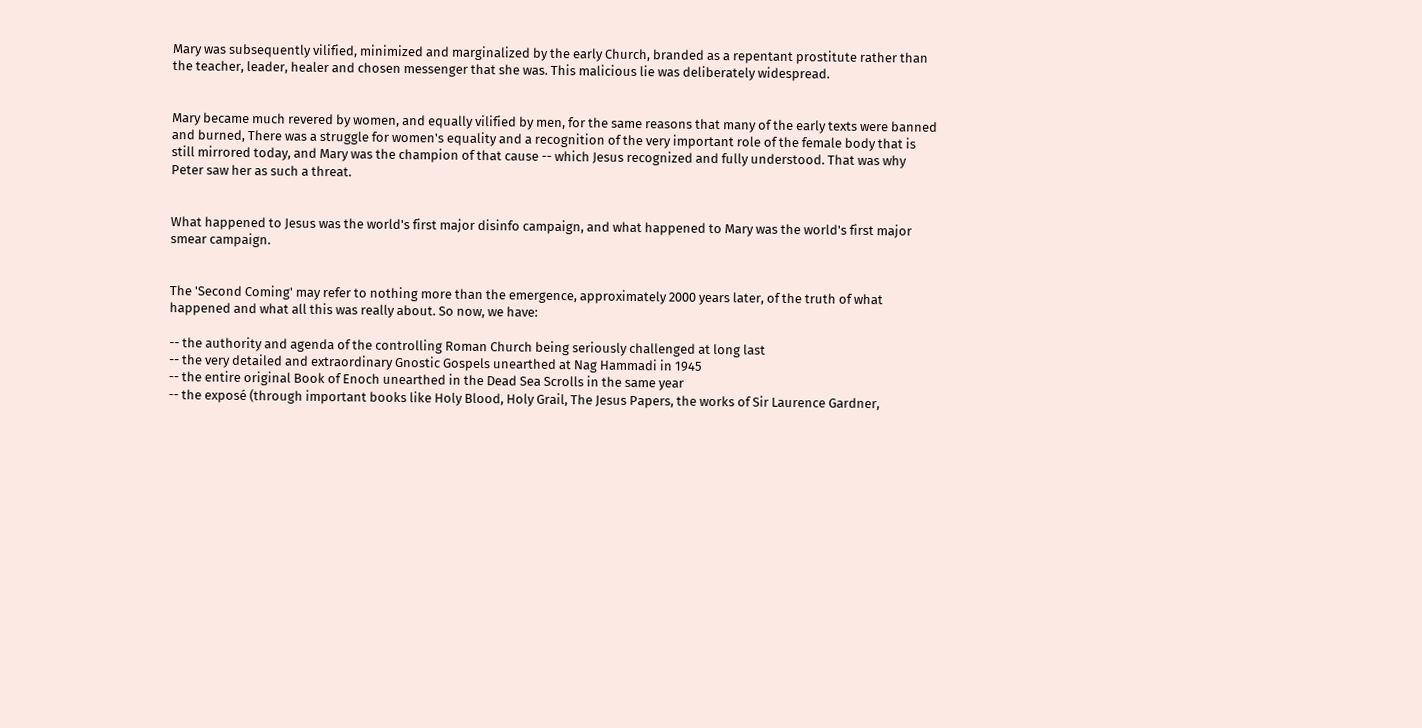Mary was subsequently vilified, minimized and marginalized by the early Church, branded as a repentant prostitute rather than the teacher, leader, healer and chosen messenger that she was. This malicious lie was deliberately widespread.


Mary became much revered by women, and equally vilified by men, for the same reasons that many of the early texts were banned and burned, There was a struggle for women's equality and a recognition of the very important role of the female body that is still mirrored today, and Mary was the champion of that cause -- which Jesus recognized and fully understood. That was why Peter saw her as such a threat.


What happened to Jesus was the world's first major disinfo campaign, and what happened to Mary was the world's first major smear campaign.


The 'Second Coming' may refer to nothing more than the emergence, approximately 2000 years later, of the truth of what happened and what all this was really about. So now, we have:

-- the authority and agenda of the controlling Roman Church being seriously challenged at long last
-- the very detailed and extraordinary Gnostic Gospels unearthed at Nag Hammadi in 1945
-- the entire original Book of Enoch unearthed in the Dead Sea Scrolls in the same year
-- the exposé (through important books like Holy Blood, Holy Grail, The Jesus Papers, the works of Sir Laurence Gardner,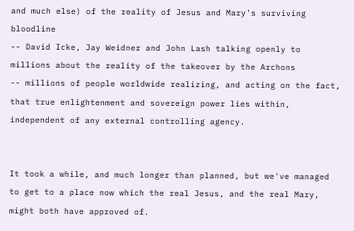and much else) of the reality of Jesus and Mary's surviving bloodline
-- David Icke, Jay Weidner and John Lash talking openly to millions about the reality of the takeover by the Archons
-- millions of people worldwide realizing, and acting on the fact, that true enlightenment and sovereign power lies within, independent of any external controlling agency.


It took a while, and much longer than planned, but we've managed to get to a place now which the real Jesus, and the real Mary, might both have approved of.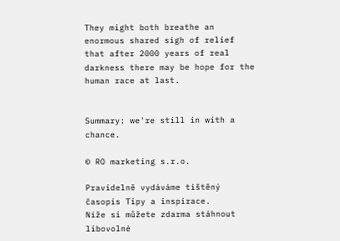They might both breathe an enormous shared sigh of relief that after 2000 years of real darkness there may be hope for the human race at last.


Summary: we're still in with a chance.

© RO marketing s.r.o.

Pravidelně vydáváme tištěný časopis Tipy a inspirace.
Níže si můžete zdarma stáhnout libovolné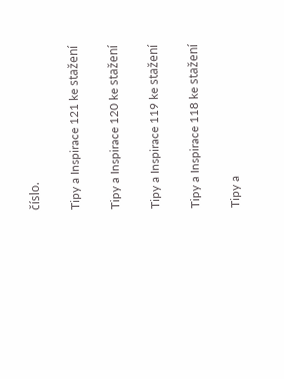číslo.

Tipy a Inspirace 121 ke stažení

Tipy a Inspirace 120 ke stažení

Tipy a Inspirace 119 ke stažení

Tipy a Inspirace 118 ke stažení

Tipy a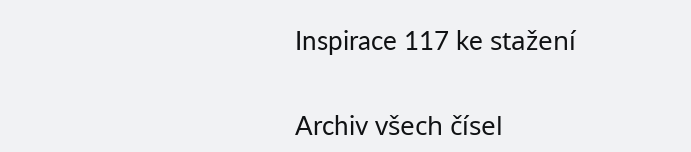Inspirace 117 ke stažení


Archiv všech čísel